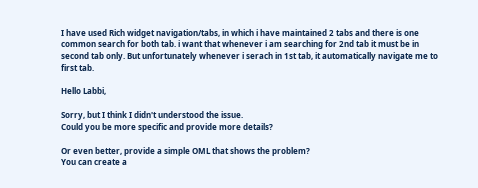I have used Rich widget navigation/tabs, in which i have maintained 2 tabs and there is one common search for both tab. i want that whenever i am searching for 2nd tab it must be in second tab only. But unfortunately whenever i serach in 1st tab, it automatically navigate me to first tab.

Hello Labbi,

Sorry, but I think I didn't understood the issue.
Could you be more specific and provide more details?

Or even better, provide a simple OML that shows the problem?
You can create a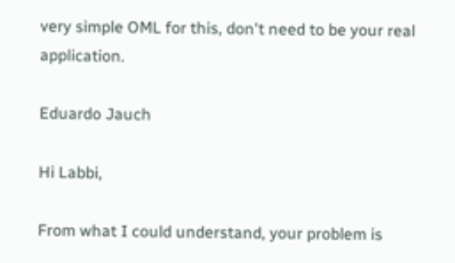very simple OML for this, don't need to be your real application.

Eduardo Jauch

Hi Labbi,

From what I could understand, your problem is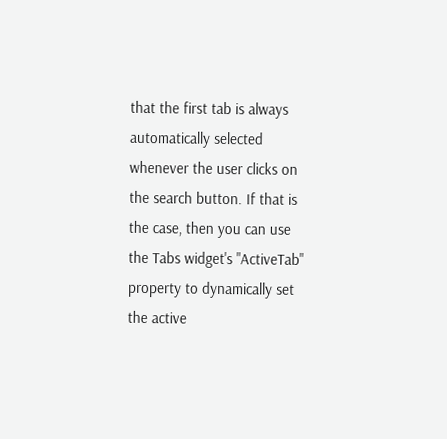that the first tab is always automatically selected whenever the user clicks on the search button. If that is the case, then you can use the Tabs widget's "ActiveTab" property to dynamically set the active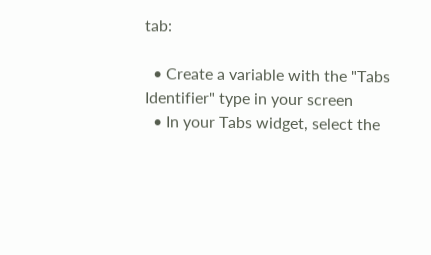tab:

  • Create a variable with the "Tabs Identifier" type in your screen
  • In your Tabs widget, select the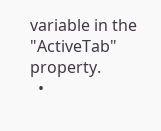variable in the "ActiveTab" property.
  •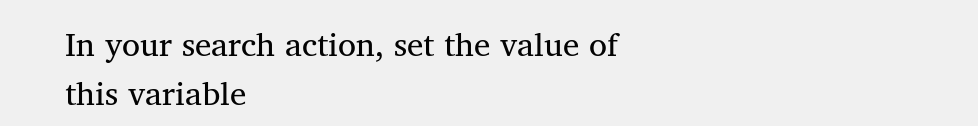In your search action, set the value of this variable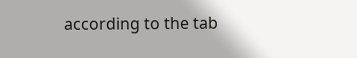according to the tab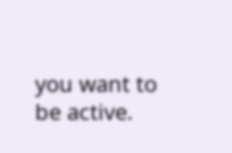you want to be active.